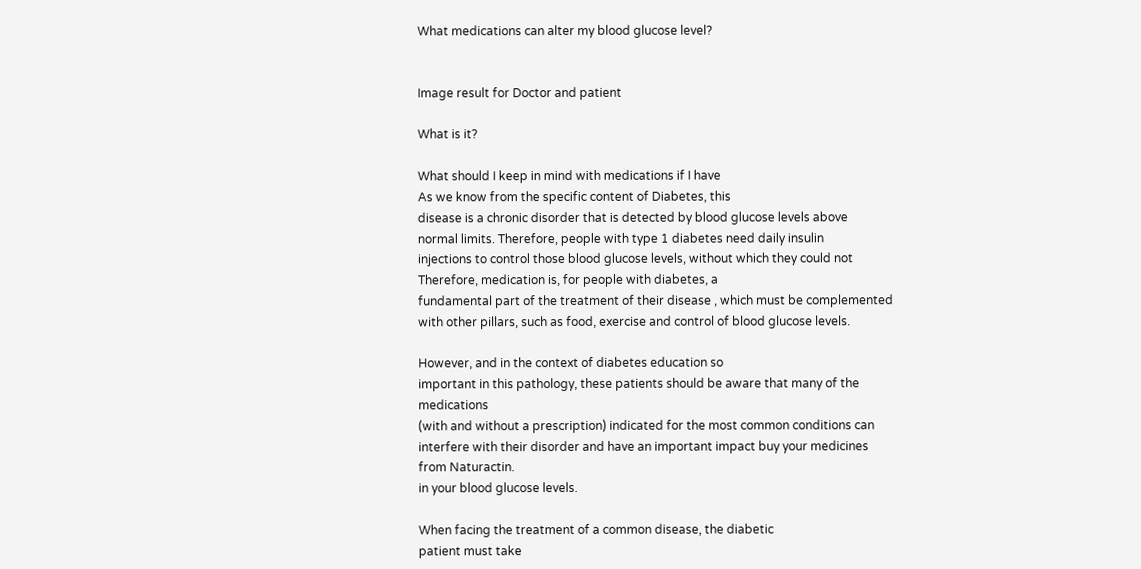What medications can alter my blood glucose level?


Image result for Doctor and patient

What is it?

What should I keep in mind with medications if I have
As we know from the specific content of Diabetes, this
disease is a chronic disorder that is detected by blood glucose levels above
normal limits. Therefore, people with type 1 diabetes need daily insulin
injections to control those blood glucose levels, without which they could not
Therefore, medication is, for people with diabetes, a
fundamental part of the treatment of their disease , which must be complemented
with other pillars, such as food, exercise and control of blood glucose levels.

However, and in the context of diabetes education so
important in this pathology, these patients should be aware that many of the medications
(with and without a prescription) indicated for the most common conditions can
interfere with their disorder and have an important impact buy your medicines
from Naturactin.
in your blood glucose levels.

When facing the treatment of a common disease, the diabetic
patient must take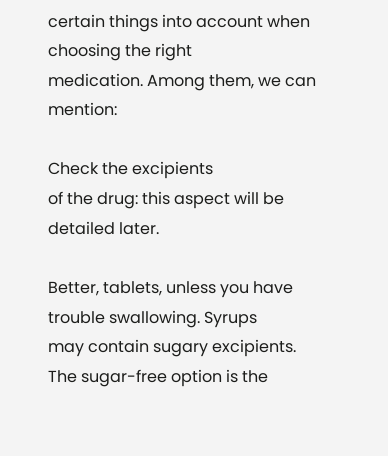certain things into account when choosing the right
medication. Among them, we can mention:

Check the excipients
of the drug: this aspect will be detailed later.

Better, tablets, unless you have trouble swallowing. Syrups
may contain sugary excipients.
The sugar-free option is the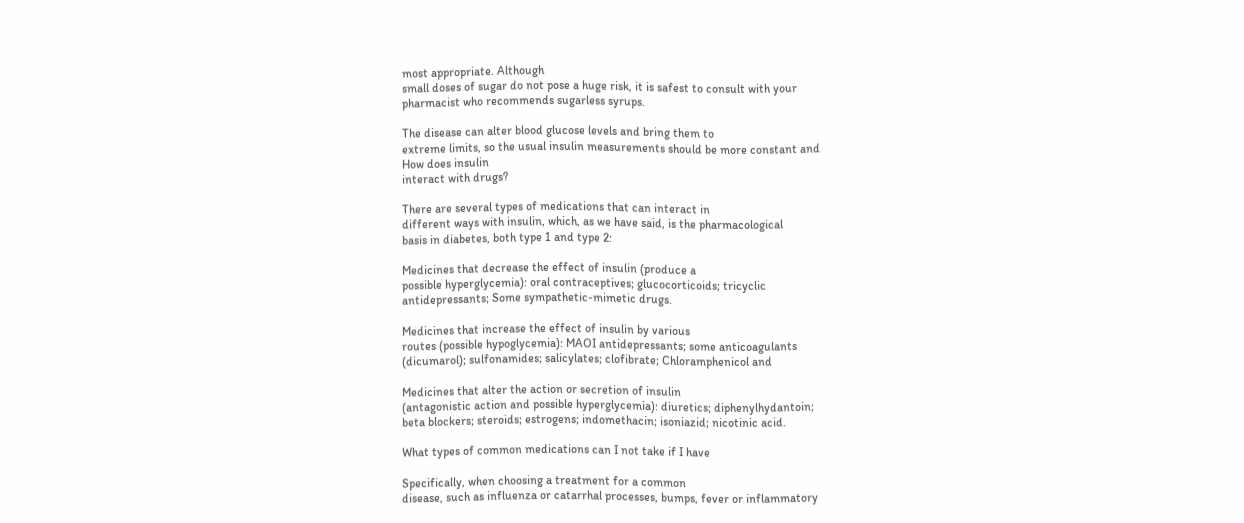most appropriate. Although
small doses of sugar do not pose a huge risk, it is safest to consult with your
pharmacist who recommends sugarless syrups.

The disease can alter blood glucose levels and bring them to
extreme limits, so the usual insulin measurements should be more constant and
How does insulin
interact with drugs?

There are several types of medications that can interact in
different ways with insulin, which, as we have said, is the pharmacological
basis in diabetes, both type 1 and type 2:

Medicines that decrease the effect of insulin (produce a
possible hyperglycemia): oral contraceptives; glucocorticoids; tricyclic
antidepressants; Some sympathetic-mimetic drugs.

Medicines that increase the effect of insulin by various
routes (possible hypoglycemia): MAOI antidepressants; some anticoagulants
(dicumarol); sulfonamides; salicylates; clofibrate; Chloramphenicol and

Medicines that alter the action or secretion of insulin
(antagonistic action and possible hyperglycemia): diuretics; diphenylhydantoin;
beta blockers; steroids; estrogens; indomethacin; isoniazid; nicotinic acid.

What types of common medications can I not take if I have

Specifically, when choosing a treatment for a common
disease, such as influenza or catarrhal processes, bumps, fever or inflammatory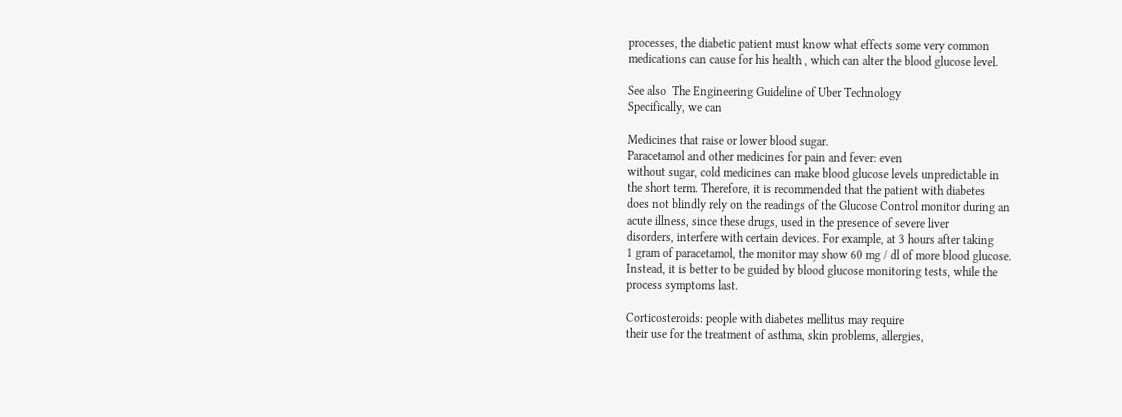processes, the diabetic patient must know what effects some very common
medications can cause for his health , which can alter the blood glucose level.

See also  The Engineering Guideline of Uber Technology
Specifically, we can

Medicines that raise or lower blood sugar.
Paracetamol and other medicines for pain and fever: even
without sugar, cold medicines can make blood glucose levels unpredictable in
the short term. Therefore, it is recommended that the patient with diabetes
does not blindly rely on the readings of the Glucose Control monitor during an
acute illness, since these drugs, used in the presence of severe liver
disorders, interfere with certain devices. For example, at 3 hours after taking
1 gram of paracetamol, the monitor may show 60 mg / dl of more blood glucose.
Instead, it is better to be guided by blood glucose monitoring tests, while the
process symptoms last.

Corticosteroids: people with diabetes mellitus may require
their use for the treatment of asthma, skin problems, allergies,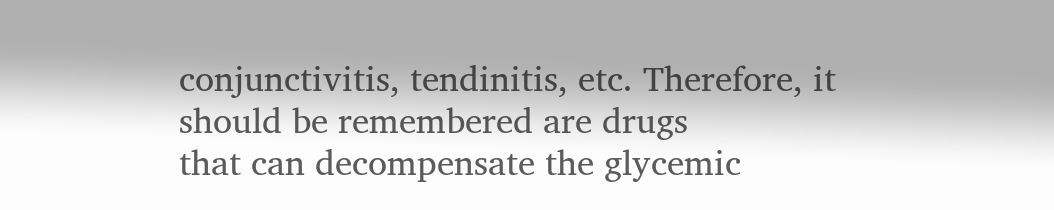conjunctivitis, tendinitis, etc. Therefore, it should be remembered are drugs
that can decompensate the glycemic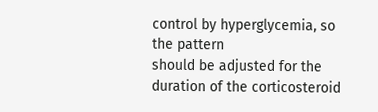control by hyperglycemia, so the pattern
should be adjusted for the duration of the corticosteroid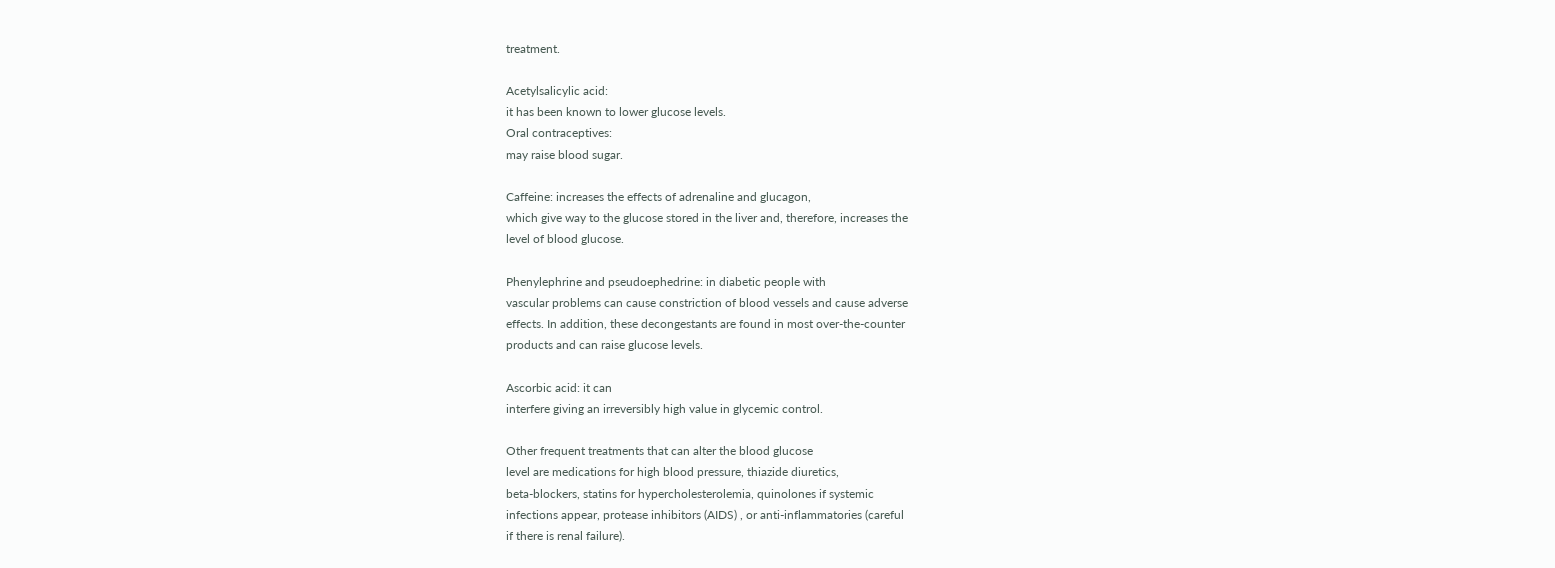treatment.

Acetylsalicylic acid:
it has been known to lower glucose levels.
Oral contraceptives:
may raise blood sugar.

Caffeine: increases the effects of adrenaline and glucagon,
which give way to the glucose stored in the liver and, therefore, increases the
level of blood glucose.

Phenylephrine and pseudoephedrine: in diabetic people with
vascular problems can cause constriction of blood vessels and cause adverse
effects. In addition, these decongestants are found in most over-the-counter
products and can raise glucose levels.

Ascorbic acid: it can
interfere giving an irreversibly high value in glycemic control.

Other frequent treatments that can alter the blood glucose
level are medications for high blood pressure, thiazide diuretics,
beta-blockers, statins for hypercholesterolemia, quinolones if systemic
infections appear, protease inhibitors (AIDS) , or anti-inflammatories (careful
if there is renal failure).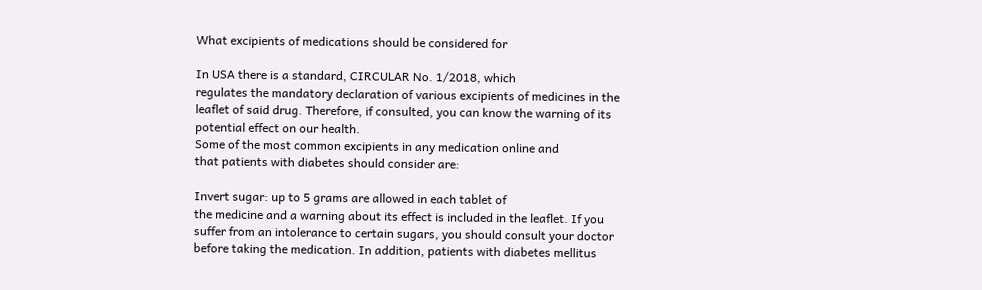What excipients of medications should be considered for

In USA there is a standard, CIRCULAR No. 1/2018, which
regulates the mandatory declaration of various excipients of medicines in the
leaflet of said drug. Therefore, if consulted, you can know the warning of its
potential effect on our health.
Some of the most common excipients in any medication online and
that patients with diabetes should consider are:

Invert sugar: up to 5 grams are allowed in each tablet of
the medicine and a warning about its effect is included in the leaflet. If you
suffer from an intolerance to certain sugars, you should consult your doctor
before taking the medication. In addition, patients with diabetes mellitus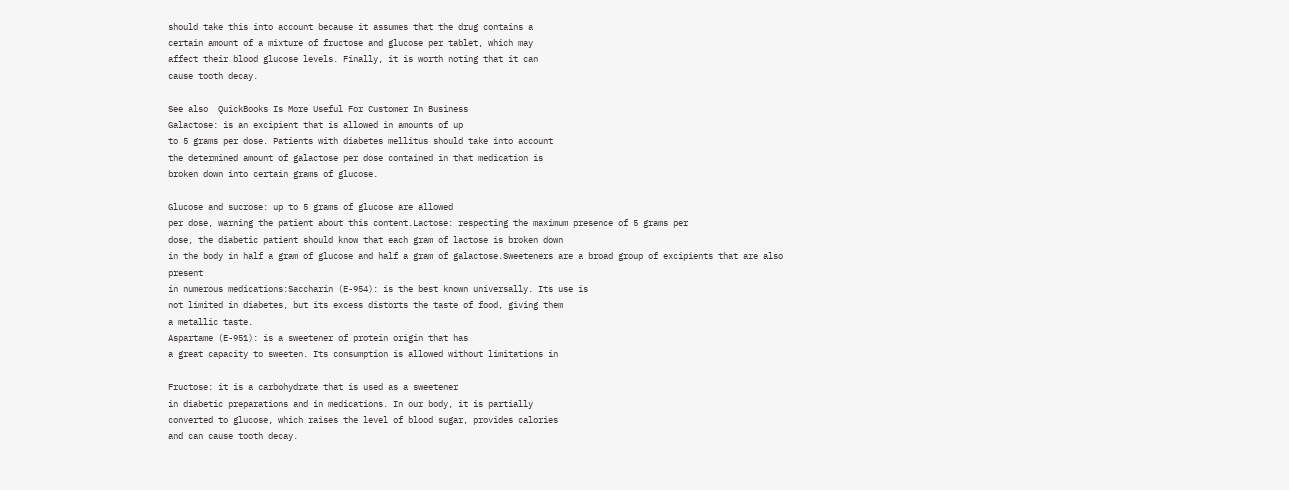should take this into account because it assumes that the drug contains a
certain amount of a mixture of fructose and glucose per tablet, which may
affect their blood glucose levels. Finally, it is worth noting that it can
cause tooth decay.

See also  QuickBooks Is More Useful For Customer In Business
Galactose: is an excipient that is allowed in amounts of up
to 5 grams per dose. Patients with diabetes mellitus should take into account
the determined amount of galactose per dose contained in that medication is
broken down into certain grams of glucose.

Glucose and sucrose: up to 5 grams of glucose are allowed
per dose, warning the patient about this content.Lactose: respecting the maximum presence of 5 grams per
dose, the diabetic patient should know that each gram of lactose is broken down
in the body in half a gram of glucose and half a gram of galactose.Sweeteners are a broad group of excipients that are also present
in numerous medications:Saccharin (E-954): is the best known universally. Its use is
not limited in diabetes, but its excess distorts the taste of food, giving them
a metallic taste.
Aspartame (E-951): is a sweetener of protein origin that has
a great capacity to sweeten. Its consumption is allowed without limitations in

Fructose: it is a carbohydrate that is used as a sweetener
in diabetic preparations and in medications. In our body, it is partially
converted to glucose, which raises the level of blood sugar, provides calories
and can cause tooth decay.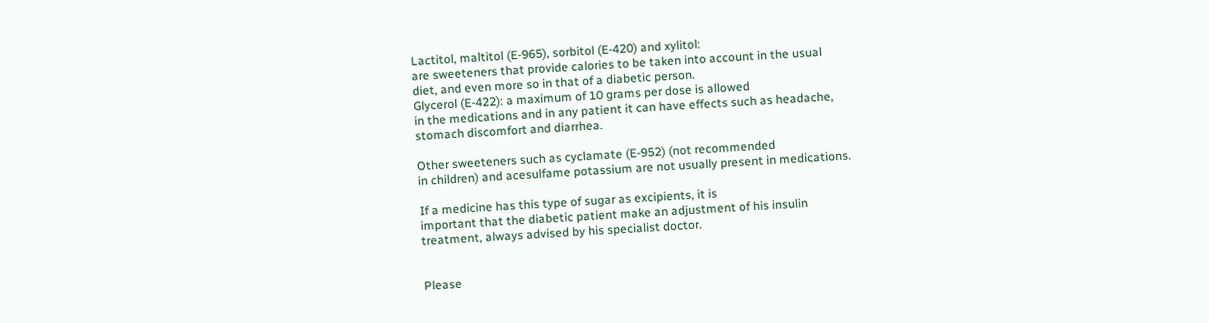Lactitol, maltitol (E-965), sorbitol (E-420) and xylitol:
are sweeteners that provide calories to be taken into account in the usual
diet, and even more so in that of a diabetic person.
Glycerol (E-422): a maximum of 10 grams per dose is allowed
in the medications and in any patient it can have effects such as headache,
stomach discomfort and diarrhea.

Other sweeteners such as cyclamate (E-952) (not recommended
in children) and acesulfame potassium are not usually present in medications.

If a medicine has this type of sugar as excipients, it is
important that the diabetic patient make an adjustment of his insulin
treatment, always advised by his specialist doctor.


Please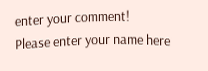enter your comment!
Please enter your name here